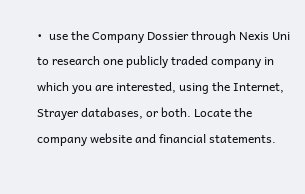•  use the Company Dossier through Nexis Uni to research one publicly traded company in which you are interested, using the Internet, Strayer databases, or both. Locate the company website and financial statements.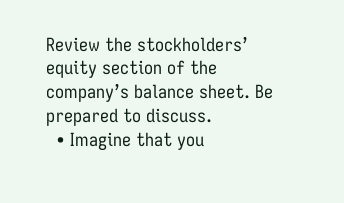Review the stockholders’ equity section of the company’s balance sheet. Be prepared to discuss.
  • Imagine that you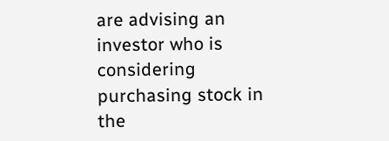are advising an investor who is considering purchasing stock in the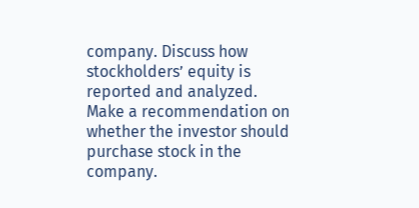company. Discuss how stockholders’ equity is reported and analyzed. Make a recommendation on whether the investor should purchase stock in the company.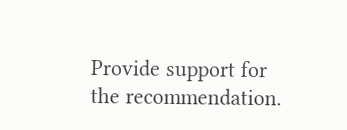Provide support for the recommendation.